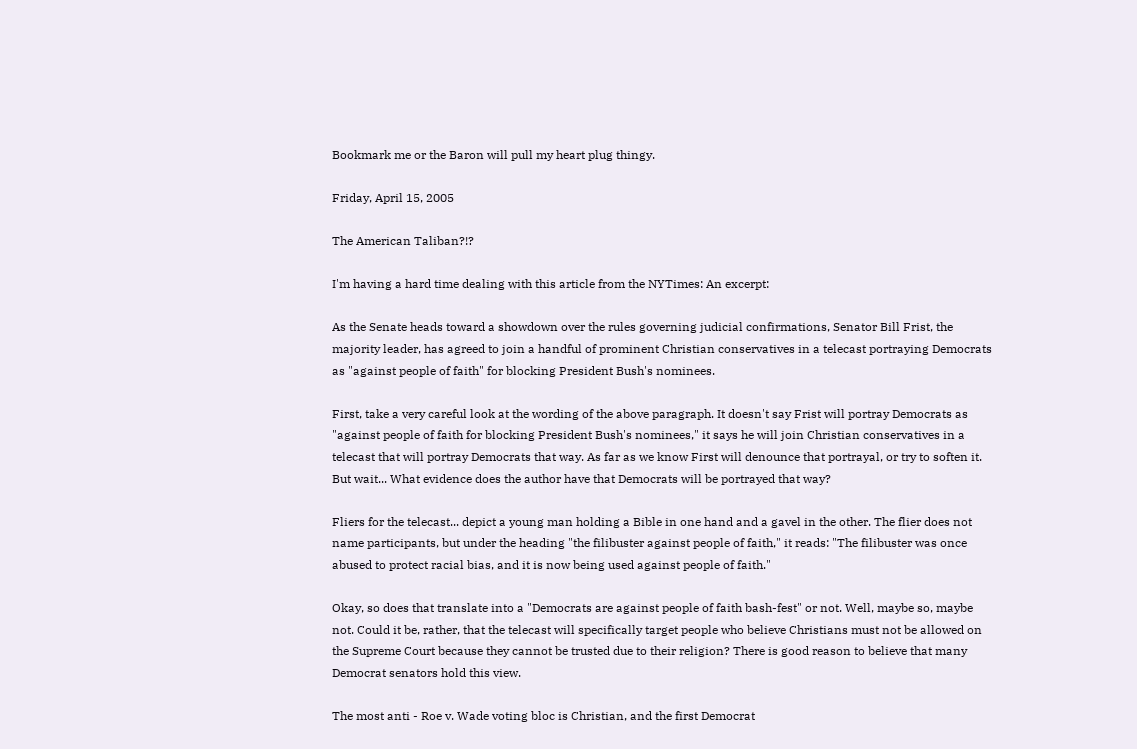Bookmark me or the Baron will pull my heart plug thingy.

Friday, April 15, 2005

The American Taliban?!?

I'm having a hard time dealing with this article from the NYTimes: An excerpt:

As the Senate heads toward a showdown over the rules governing judicial confirmations, Senator Bill Frist, the majority leader, has agreed to join a handful of prominent Christian conservatives in a telecast portraying Democrats as "against people of faith" for blocking President Bush's nominees.

First, take a very careful look at the wording of the above paragraph. It doesn't say Frist will portray Democrats as "against people of faith for blocking President Bush's nominees," it says he will join Christian conservatives in a telecast that will portray Democrats that way. As far as we know First will denounce that portrayal, or try to soften it. But wait... What evidence does the author have that Democrats will be portrayed that way?

Fliers for the telecast... depict a young man holding a Bible in one hand and a gavel in the other. The flier does not name participants, but under the heading "the filibuster against people of faith," it reads: "The filibuster was once abused to protect racial bias, and it is now being used against people of faith."

Okay, so does that translate into a "Democrats are against people of faith bash-fest" or not. Well, maybe so, maybe not. Could it be, rather, that the telecast will specifically target people who believe Christians must not be allowed on the Supreme Court because they cannot be trusted due to their religion? There is good reason to believe that many Democrat senators hold this view.

The most anti - Roe v. Wade voting bloc is Christian, and the first Democrat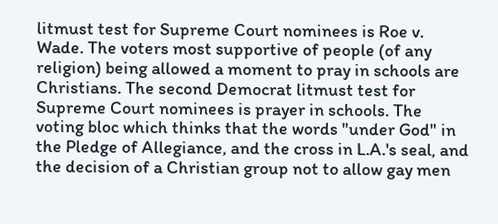litmust test for Supreme Court nominees is Roe v. Wade. The voters most supportive of people (of any religion) being allowed a moment to pray in schools are Christians. The second Democrat litmust test for Supreme Court nominees is prayer in schools. The voting bloc which thinks that the words "under God" in the Pledge of Allegiance, and the cross in L.A.'s seal, and the decision of a Christian group not to allow gay men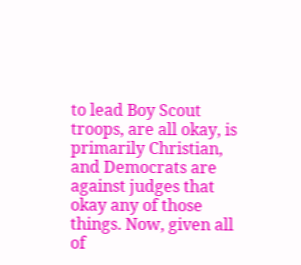to lead Boy Scout troops, are all okay, is primarily Christian, and Democrats are against judges that okay any of those things. Now, given all of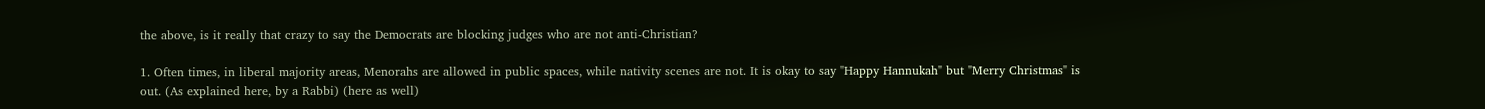the above, is it really that crazy to say the Democrats are blocking judges who are not anti-Christian?

1. Often times, in liberal majority areas, Menorahs are allowed in public spaces, while nativity scenes are not. It is okay to say "Happy Hannukah" but "Merry Christmas" is out. (As explained here, by a Rabbi) (here as well)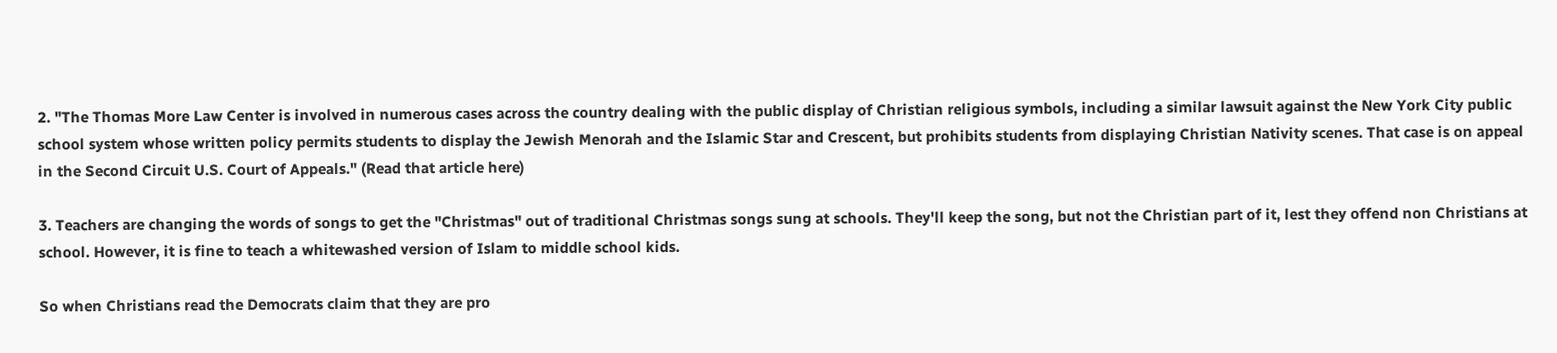2. "The Thomas More Law Center is involved in numerous cases across the country dealing with the public display of Christian religious symbols, including a similar lawsuit against the New York City public school system whose written policy permits students to display the Jewish Menorah and the Islamic Star and Crescent, but prohibits students from displaying Christian Nativity scenes. That case is on appeal in the Second Circuit U.S. Court of Appeals." (Read that article here)

3. Teachers are changing the words of songs to get the "Christmas" out of traditional Christmas songs sung at schools. They'll keep the song, but not the Christian part of it, lest they offend non Christians at school. However, it is fine to teach a whitewashed version of Islam to middle school kids.

So when Christians read the Democrats claim that they are pro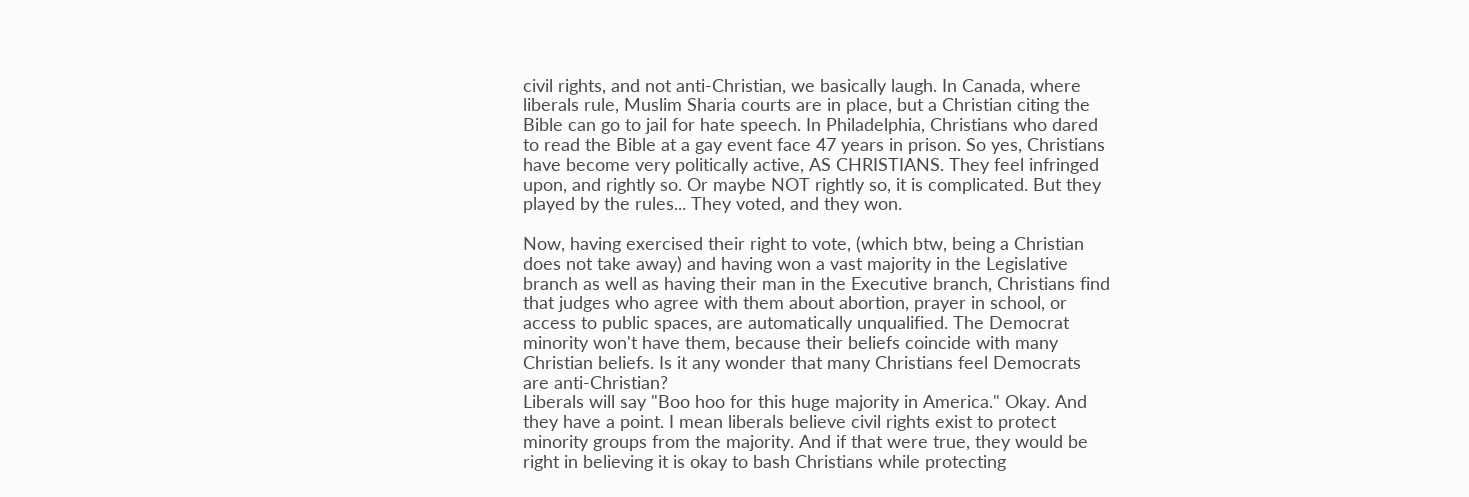civil rights, and not anti-Christian, we basically laugh. In Canada, where liberals rule, Muslim Sharia courts are in place, but a Christian citing the Bible can go to jail for hate speech. In Philadelphia, Christians who dared to read the Bible at a gay event face 47 years in prison. So yes, Christians have become very politically active, AS CHRISTIANS. They feel infringed upon, and rightly so. Or maybe NOT rightly so, it is complicated. But they played by the rules... They voted, and they won.

Now, having exercised their right to vote, (which btw, being a Christian does not take away) and having won a vast majority in the Legislative branch as well as having their man in the Executive branch, Christians find that judges who agree with them about abortion, prayer in school, or access to public spaces, are automatically unqualified. The Democrat minority won't have them, because their beliefs coincide with many Christian beliefs. Is it any wonder that many Christians feel Democrats are anti-Christian?
Liberals will say "Boo hoo for this huge majority in America." Okay. And they have a point. I mean liberals believe civil rights exist to protect minority groups from the majority. And if that were true, they would be right in believing it is okay to bash Christians while protecting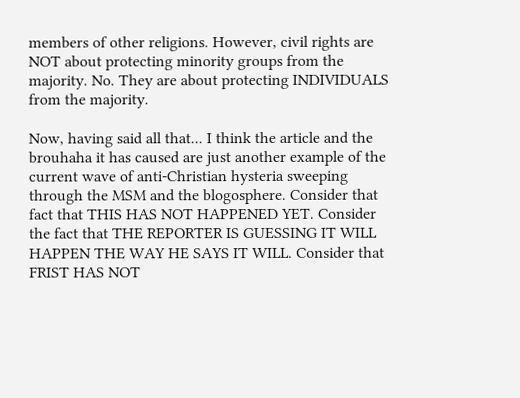members of other religions. However, civil rights are NOT about protecting minority groups from the majority. No. They are about protecting INDIVIDUALS from the majority.

Now, having said all that... I think the article and the brouhaha it has caused are just another example of the current wave of anti-Christian hysteria sweeping through the MSM and the blogosphere. Consider that fact that THIS HAS NOT HAPPENED YET. Consider the fact that THE REPORTER IS GUESSING IT WILL HAPPEN THE WAY HE SAYS IT WILL. Consider that FRIST HAS NOT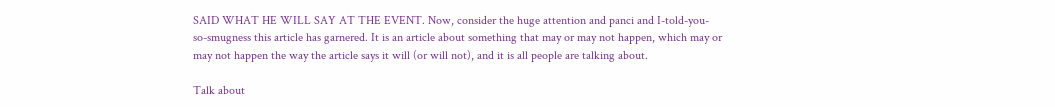SAID WHAT HE WILL SAY AT THE EVENT. Now, consider the huge attention and panci and I-told-you-so-smugness this article has garnered. It is an article about something that may or may not happen, which may or may not happen the way the article says it will (or will not), and it is all people are talking about.

Talk about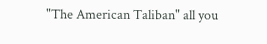"The American Taliban" all you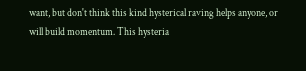want, but don't think this kind hysterical raving helps anyone, or will build momentum. This hysteria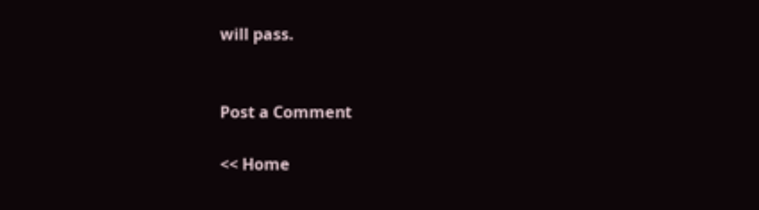will pass.


Post a Comment

<< Home